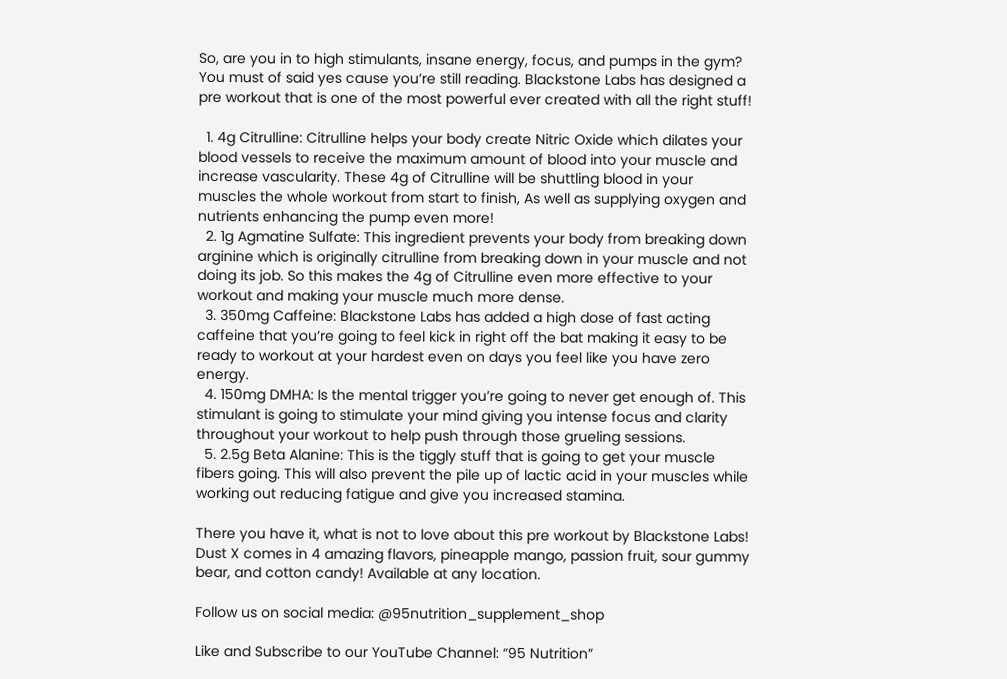So, are you in to high stimulants, insane energy, focus, and pumps in the gym? You must of said yes cause you’re still reading. Blackstone Labs has designed a pre workout that is one of the most powerful ever created with all the right stuff!

  1. 4g Citrulline: Citrulline helps your body create Nitric Oxide which dilates your blood vessels to receive the maximum amount of blood into your muscle and increase vascularity. These 4g of Citrulline will be shuttling blood in your muscles the whole workout from start to finish, As well as supplying oxygen and nutrients enhancing the pump even more!
  2. 1g Agmatine Sulfate: This ingredient prevents your body from breaking down arginine which is originally citrulline from breaking down in your muscle and not doing its job. So this makes the 4g of Citrulline even more effective to your workout and making your muscle much more dense.
  3. 350mg Caffeine: Blackstone Labs has added a high dose of fast acting caffeine that you’re going to feel kick in right off the bat making it easy to be ready to workout at your hardest even on days you feel like you have zero energy.
  4. 150mg DMHA: Is the mental trigger you’re going to never get enough of. This stimulant is going to stimulate your mind giving you intense focus and clarity throughout your workout to help push through those grueling sessions.
  5. 2.5g Beta Alanine: This is the tiggly stuff that is going to get your muscle fibers going. This will also prevent the pile up of lactic acid in your muscles while working out reducing fatigue and give you increased stamina.

There you have it, what is not to love about this pre workout by Blackstone Labs! Dust X comes in 4 amazing flavors, pineapple mango, passion fruit, sour gummy bear, and cotton candy! Available at any location.

Follow us on social media: @95nutrition_supplement_shop

Like and Subscribe to our YouTube Channel: “95 Nutrition”